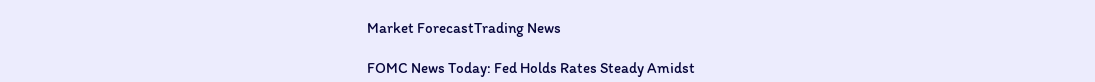Market ForecastTrading News

FOMC News Today: Fed Holds Rates Steady Amidst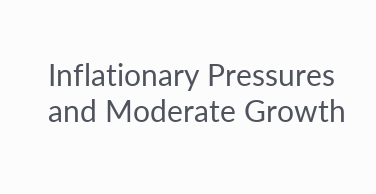Inflationary Pressures and Moderate Growth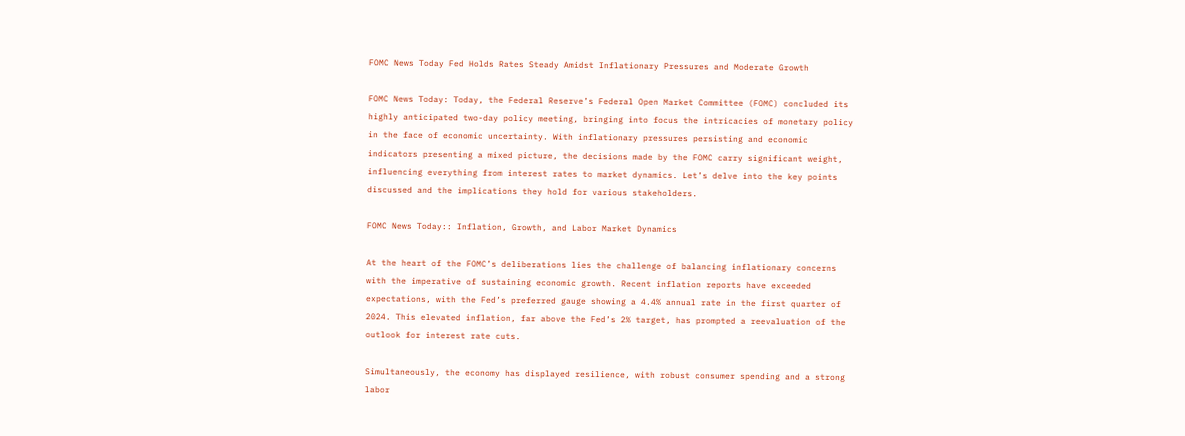FOMC News Today Fed Holds Rates Steady Amidst Inflationary Pressures and Moderate Growth

FOMC News Today: Today, the Federal Reserve’s Federal Open Market Committee (FOMC) concluded its highly anticipated two-day policy meeting, bringing into focus the intricacies of monetary policy in the face of economic uncertainty. With inflationary pressures persisting and economic indicators presenting a mixed picture, the decisions made by the FOMC carry significant weight, influencing everything from interest rates to market dynamics. Let’s delve into the key points discussed and the implications they hold for various stakeholders.

FOMC News Today:: Inflation, Growth, and Labor Market Dynamics

At the heart of the FOMC’s deliberations lies the challenge of balancing inflationary concerns with the imperative of sustaining economic growth. Recent inflation reports have exceeded expectations, with the Fed’s preferred gauge showing a 4.4% annual rate in the first quarter of 2024. This elevated inflation, far above the Fed’s 2% target, has prompted a reevaluation of the outlook for interest rate cuts.

Simultaneously, the economy has displayed resilience, with robust consumer spending and a strong labor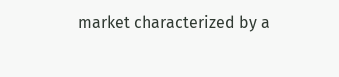market characterized by a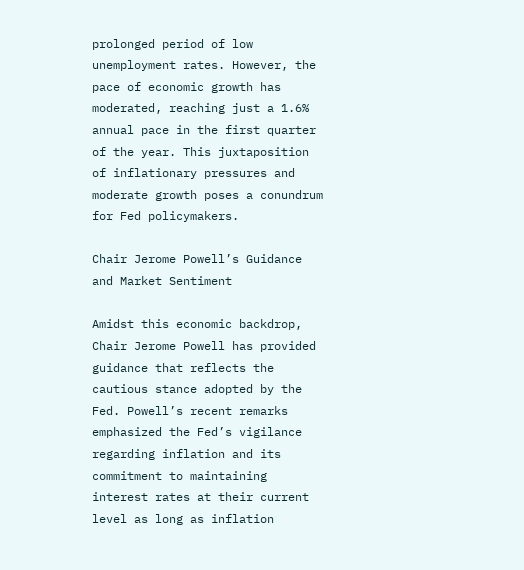prolonged period of low unemployment rates. However, the pace of economic growth has moderated, reaching just a 1.6% annual pace in the first quarter of the year. This juxtaposition of inflationary pressures and moderate growth poses a conundrum for Fed policymakers.

Chair Jerome Powell’s Guidance and Market Sentiment

Amidst this economic backdrop, Chair Jerome Powell has provided guidance that reflects the cautious stance adopted by the Fed. Powell’s recent remarks emphasized the Fed’s vigilance regarding inflation and its commitment to maintaining interest rates at their current level as long as inflation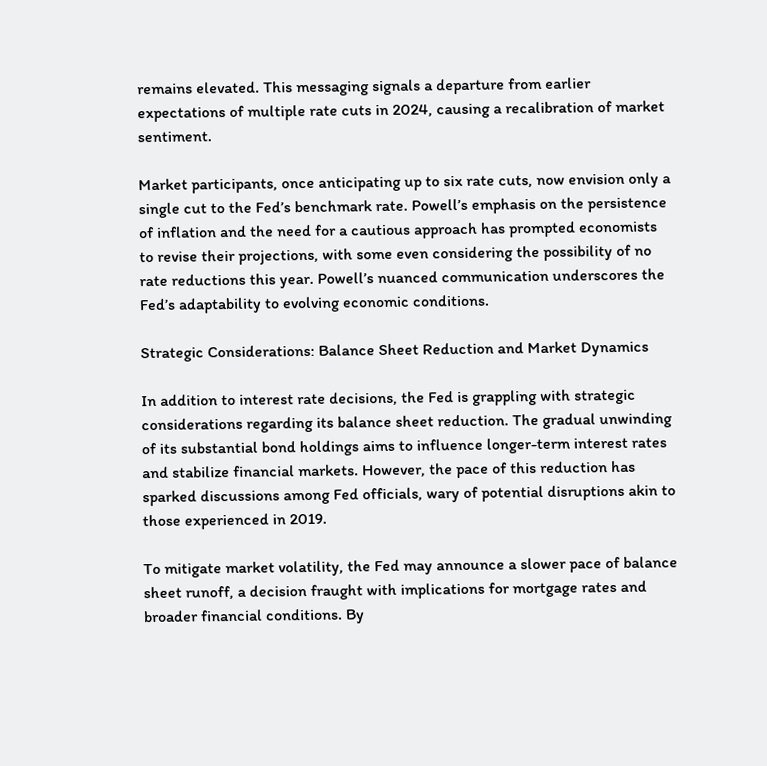remains elevated. This messaging signals a departure from earlier expectations of multiple rate cuts in 2024, causing a recalibration of market sentiment.

Market participants, once anticipating up to six rate cuts, now envision only a single cut to the Fed’s benchmark rate. Powell’s emphasis on the persistence of inflation and the need for a cautious approach has prompted economists to revise their projections, with some even considering the possibility of no rate reductions this year. Powell’s nuanced communication underscores the Fed’s adaptability to evolving economic conditions.

Strategic Considerations: Balance Sheet Reduction and Market Dynamics

In addition to interest rate decisions, the Fed is grappling with strategic considerations regarding its balance sheet reduction. The gradual unwinding of its substantial bond holdings aims to influence longer-term interest rates and stabilize financial markets. However, the pace of this reduction has sparked discussions among Fed officials, wary of potential disruptions akin to those experienced in 2019.

To mitigate market volatility, the Fed may announce a slower pace of balance sheet runoff, a decision fraught with implications for mortgage rates and broader financial conditions. By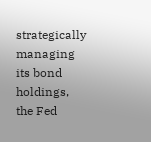strategically managing its bond holdings, the Fed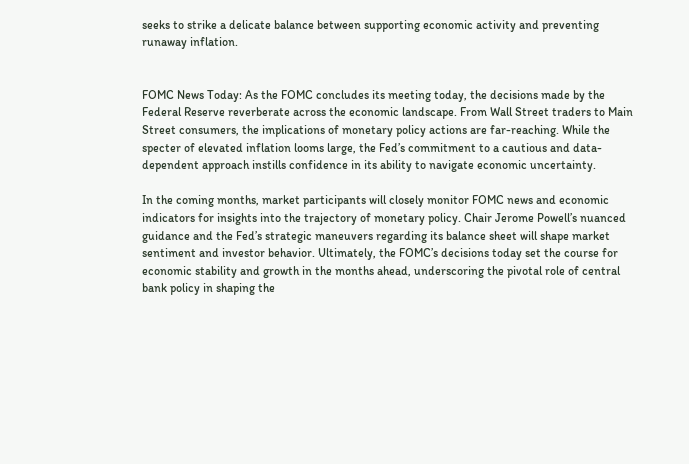seeks to strike a delicate balance between supporting economic activity and preventing runaway inflation.


FOMC News Today: As the FOMC concludes its meeting today, the decisions made by the Federal Reserve reverberate across the economic landscape. From Wall Street traders to Main Street consumers, the implications of monetary policy actions are far-reaching. While the specter of elevated inflation looms large, the Fed’s commitment to a cautious and data-dependent approach instills confidence in its ability to navigate economic uncertainty.

In the coming months, market participants will closely monitor FOMC news and economic indicators for insights into the trajectory of monetary policy. Chair Jerome Powell’s nuanced guidance and the Fed’s strategic maneuvers regarding its balance sheet will shape market sentiment and investor behavior. Ultimately, the FOMC’s decisions today set the course for economic stability and growth in the months ahead, underscoring the pivotal role of central bank policy in shaping the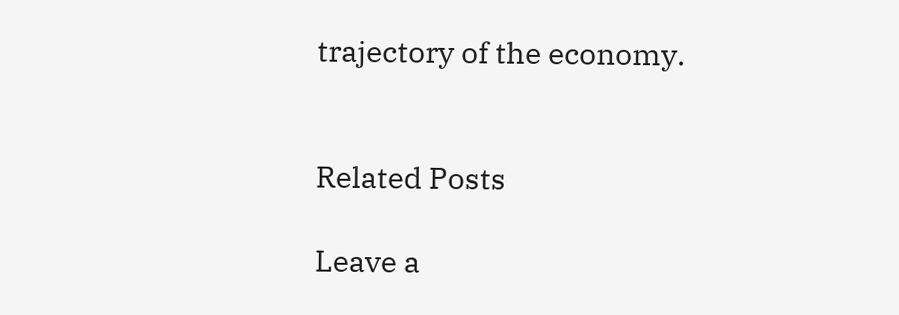trajectory of the economy.


Related Posts

Leave a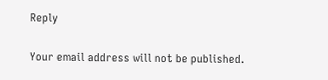Reply

Your email address will not be published.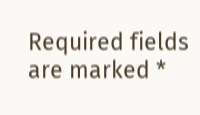Required fields are marked *